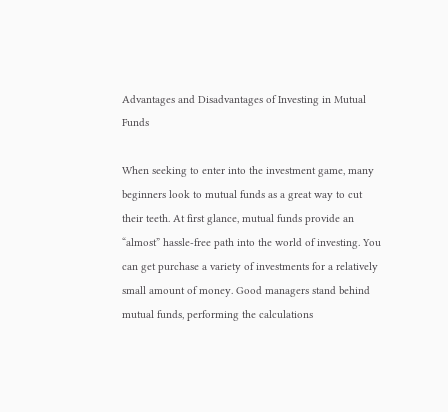Advantages and Disadvantages of Investing in Mutual Funds

When seeking to enter into the investment game, many beginners look to mutual funds as a great way to cut their teeth. At first glance, mutual funds provide an “almost” hassle-free path into the world of investing. You can get purchase a variety of investments for a relatively small amount of money. Good managers stand behind mutual funds, performing the calculations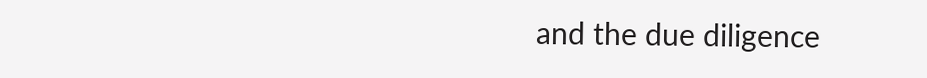and the due diligence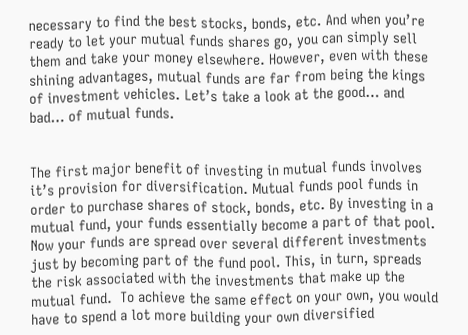necessary to find the best stocks, bonds, etc. And when you’re ready to let your mutual funds shares go, you can simply sell them and take your money elsewhere. However, even with these shining advantages, mutual funds are far from being the kings of investment vehicles. Let’s take a look at the good… and bad… of mutual funds.


The first major benefit of investing in mutual funds involves it’s provision for diversification. Mutual funds pool funds in order to purchase shares of stock, bonds, etc. By investing in a mutual fund, your funds essentially become a part of that pool. Now your funds are spread over several different investments just by becoming part of the fund pool. This, in turn, spreads the risk associated with the investments that make up the mutual fund.  To achieve the same effect on your own, you would have to spend a lot more building your own diversified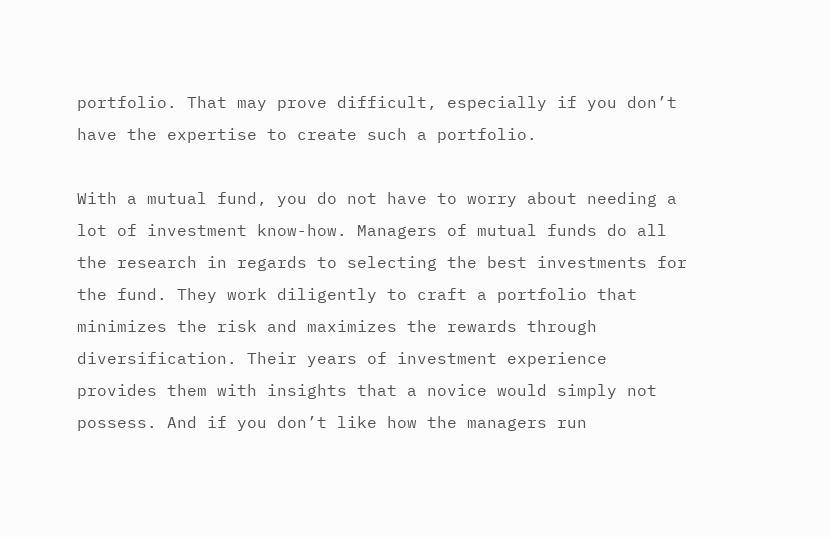portfolio. That may prove difficult, especially if you don’t have the expertise to create such a portfolio.

With a mutual fund, you do not have to worry about needing a lot of investment know-how. Managers of mutual funds do all the research in regards to selecting the best investments for the fund. They work diligently to craft a portfolio that minimizes the risk and maximizes the rewards through diversification. Their years of investment experience provides them with insights that a novice would simply not possess. And if you don’t like how the managers run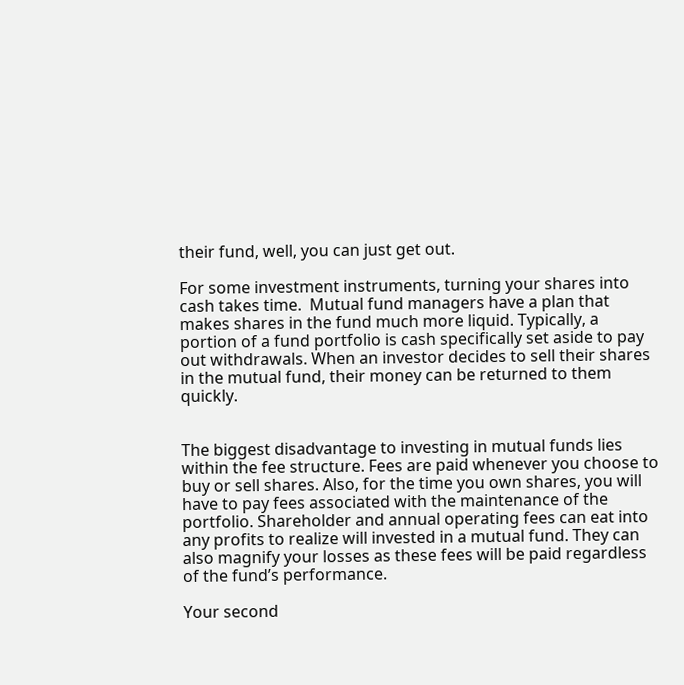their fund, well, you can just get out.

For some investment instruments, turning your shares into cash takes time.  Mutual fund managers have a plan that makes shares in the fund much more liquid. Typically, a portion of a fund portfolio is cash specifically set aside to pay out withdrawals. When an investor decides to sell their shares in the mutual fund, their money can be returned to them quickly.


The biggest disadvantage to investing in mutual funds lies within the fee structure. Fees are paid whenever you choose to buy or sell shares. Also, for the time you own shares, you will have to pay fees associated with the maintenance of the portfolio. Shareholder and annual operating fees can eat into any profits to realize will invested in a mutual fund. They can also magnify your losses as these fees will be paid regardless of the fund’s performance.

Your second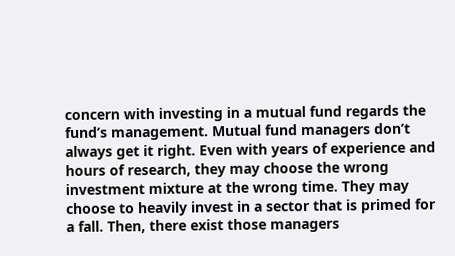concern with investing in a mutual fund regards the fund’s management. Mutual fund managers don’t always get it right. Even with years of experience and hours of research, they may choose the wrong investment mixture at the wrong time. They may choose to heavily invest in a sector that is primed for a fall. Then, there exist those managers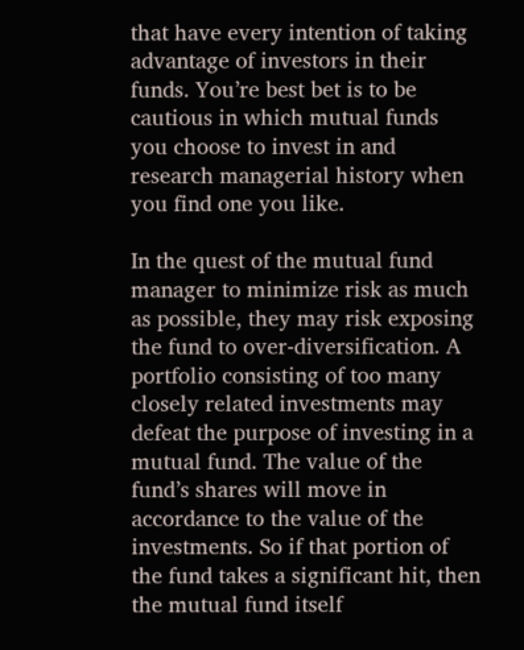that have every intention of taking advantage of investors in their funds. You’re best bet is to be cautious in which mutual funds you choose to invest in and research managerial history when you find one you like.

In the quest of the mutual fund manager to minimize risk as much as possible, they may risk exposing the fund to over-diversification. A portfolio consisting of too many closely related investments may defeat the purpose of investing in a mutual fund. The value of the fund’s shares will move in accordance to the value of the investments. So if that portion of the fund takes a significant hit, then the mutual fund itself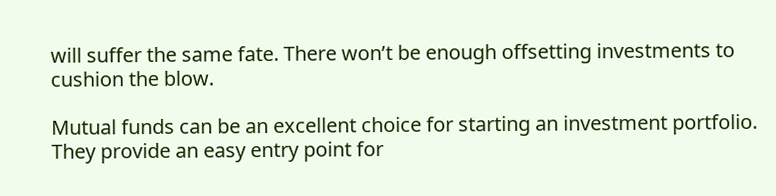will suffer the same fate. There won’t be enough offsetting investments to cushion the blow.

Mutual funds can be an excellent choice for starting an investment portfolio.  They provide an easy entry point for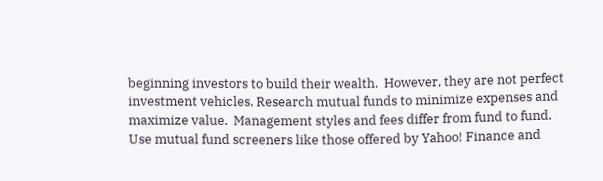beginning investors to build their wealth.  However, they are not perfect investment vehicles. Research mutual funds to minimize expenses and maximize value.  Management styles and fees differ from fund to fund.  Use mutual fund screeners like those offered by Yahoo! Finance and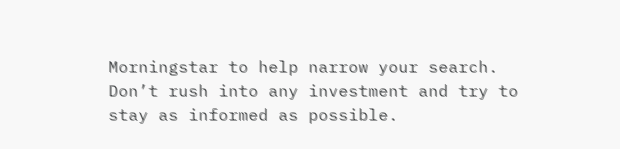Morningstar to help narrow your search. Don’t rush into any investment and try to stay as informed as possible.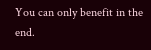You can only benefit in the end.